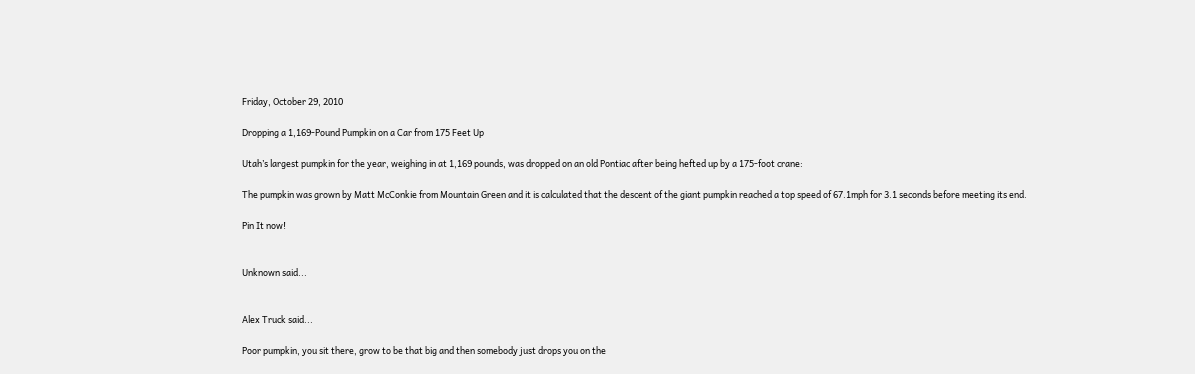Friday, October 29, 2010

Dropping a 1,169-Pound Pumpkin on a Car from 175 Feet Up

Utah’s largest pumpkin for the year, weighing in at 1,169 pounds, was dropped on an old Pontiac after being hefted up by a 175-foot crane:

The pumpkin was grown by Matt McConkie from Mountain Green and it is calculated that the descent of the giant pumpkin reached a top speed of 67.1mph for 3.1 seconds before meeting its end.

Pin It now!


Unknown said...


Alex Truck said...

Poor pumpkin, you sit there, grow to be that big and then somebody just drops you on the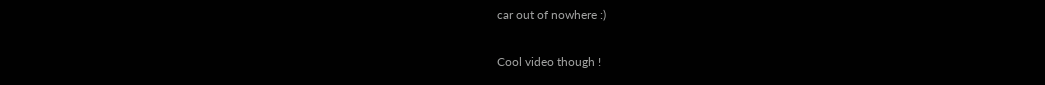car out of nowhere :)

Cool video though !